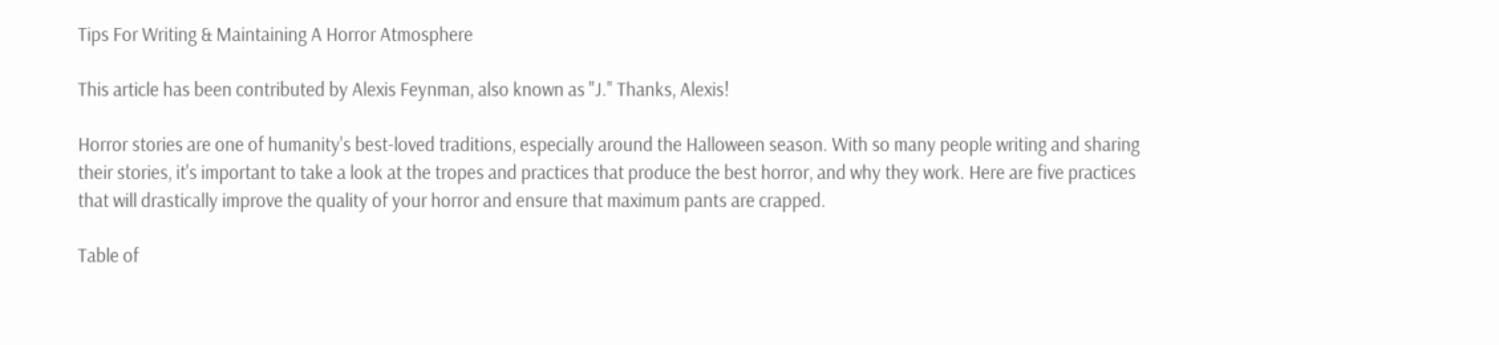Tips For Writing & Maintaining A Horror Atmosphere

This article has been contributed by Alexis Feynman, also known as "J." Thanks, Alexis!

Horror stories are one of humanity's best-loved traditions, especially around the Halloween season. With so many people writing and sharing their stories, it's important to take a look at the tropes and practices that produce the best horror, and why they work. Here are five practices that will drastically improve the quality of your horror and ensure that maximum pants are crapped.

Table of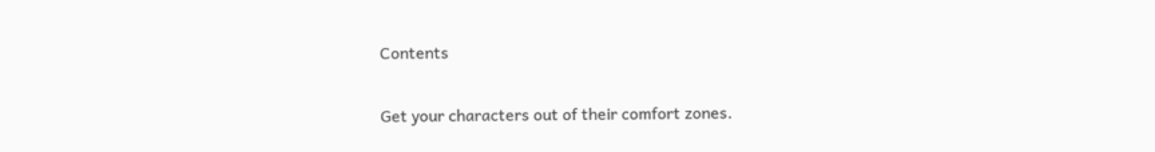Contents

Get your characters out of their comfort zones.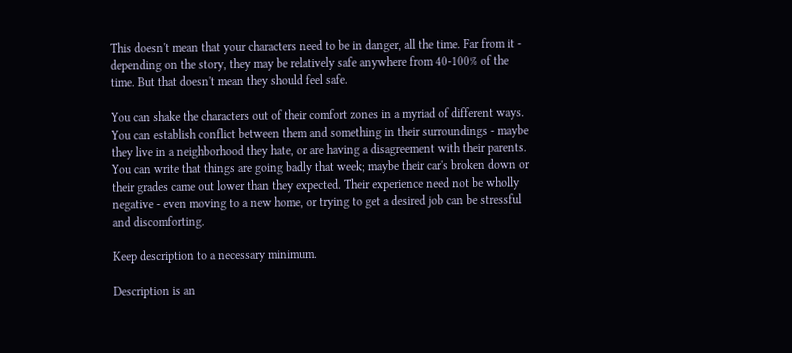This doesn't mean that your characters need to be in danger, all the time. Far from it - depending on the story, they may be relatively safe anywhere from 40-100% of the time. But that doesn't mean they should feel safe.

You can shake the characters out of their comfort zones in a myriad of different ways. You can establish conflict between them and something in their surroundings - maybe they live in a neighborhood they hate, or are having a disagreement with their parents. You can write that things are going badly that week; maybe their car's broken down or their grades came out lower than they expected. Their experience need not be wholly negative - even moving to a new home, or trying to get a desired job can be stressful and discomforting.

Keep description to a necessary minimum.

Description is an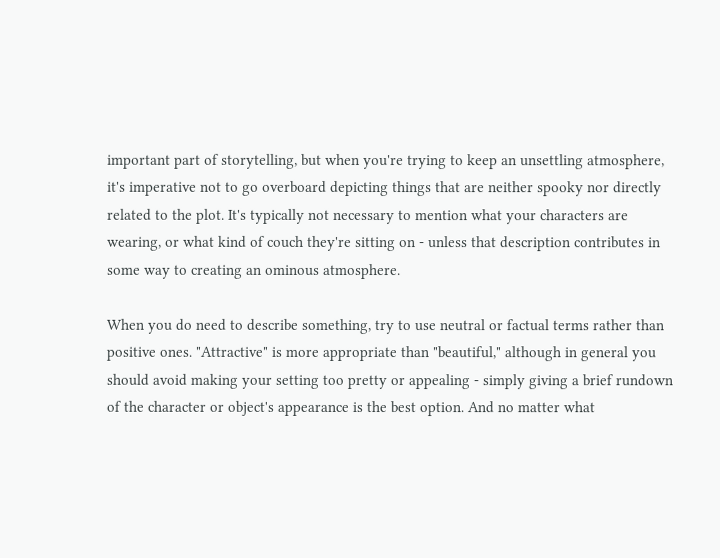important part of storytelling, but when you're trying to keep an unsettling atmosphere, it's imperative not to go overboard depicting things that are neither spooky nor directly related to the plot. It's typically not necessary to mention what your characters are wearing, or what kind of couch they're sitting on - unless that description contributes in some way to creating an ominous atmosphere.

When you do need to describe something, try to use neutral or factual terms rather than positive ones. "Attractive" is more appropriate than "beautiful," although in general you should avoid making your setting too pretty or appealing - simply giving a brief rundown of the character or object's appearance is the best option. And no matter what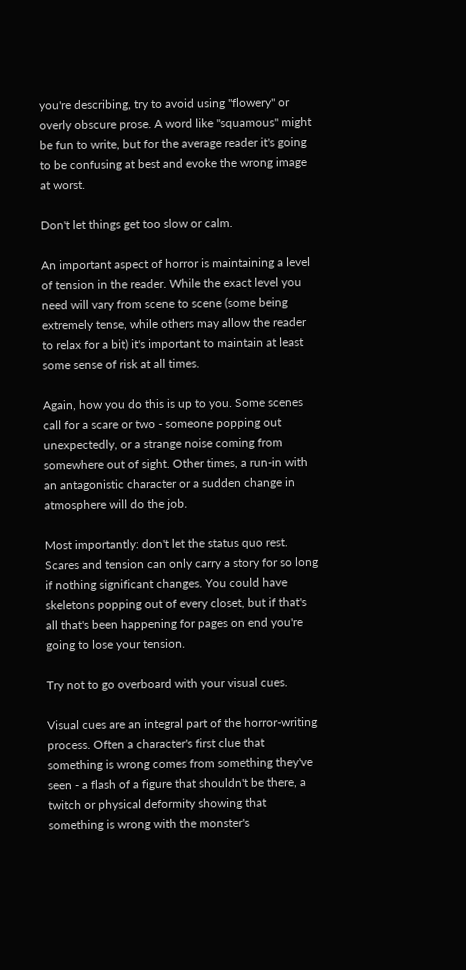you're describing, try to avoid using "flowery" or overly obscure prose. A word like "squamous" might be fun to write, but for the average reader it's going to be confusing at best and evoke the wrong image at worst.

Don't let things get too slow or calm.

An important aspect of horror is maintaining a level of tension in the reader. While the exact level you need will vary from scene to scene (some being extremely tense, while others may allow the reader to relax for a bit) it's important to maintain at least some sense of risk at all times.

Again, how you do this is up to you. Some scenes call for a scare or two - someone popping out unexpectedly, or a strange noise coming from somewhere out of sight. Other times, a run-in with an antagonistic character or a sudden change in atmosphere will do the job.

Most importantly: don't let the status quo rest. Scares and tension can only carry a story for so long if nothing significant changes. You could have skeletons popping out of every closet, but if that's all that's been happening for pages on end you're going to lose your tension.

Try not to go overboard with your visual cues.

Visual cues are an integral part of the horror-writing process. Often a character's first clue that something is wrong comes from something they've seen - a flash of a figure that shouldn't be there, a twitch or physical deformity showing that something is wrong with the monster's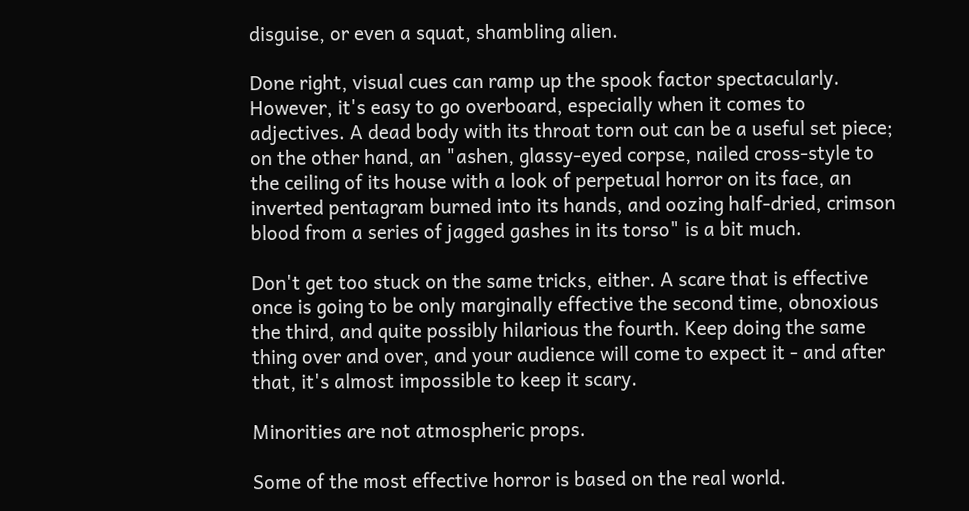disguise, or even a squat, shambling alien.

Done right, visual cues can ramp up the spook factor spectacularly. However, it's easy to go overboard, especially when it comes to adjectives. A dead body with its throat torn out can be a useful set piece; on the other hand, an "ashen, glassy-eyed corpse, nailed cross-style to the ceiling of its house with a look of perpetual horror on its face, an inverted pentagram burned into its hands, and oozing half-dried, crimson blood from a series of jagged gashes in its torso" is a bit much.

Don't get too stuck on the same tricks, either. A scare that is effective once is going to be only marginally effective the second time, obnoxious the third, and quite possibly hilarious the fourth. Keep doing the same thing over and over, and your audience will come to expect it - and after that, it's almost impossible to keep it scary.

Minorities are not atmospheric props.

Some of the most effective horror is based on the real world.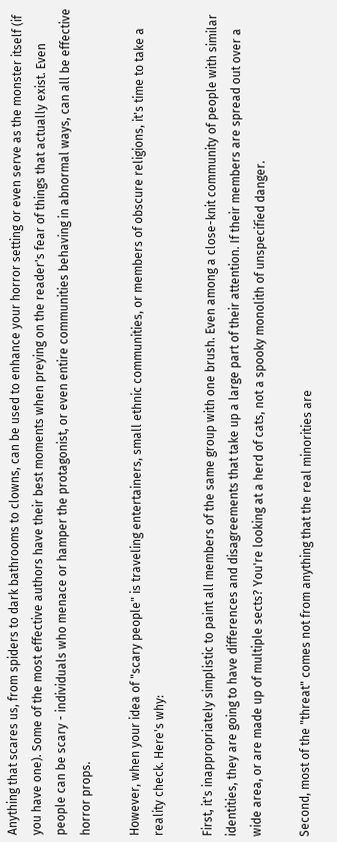Anything that scares us, from spiders to dark bathrooms to clowns, can be used to enhance your horror setting or even serve as the monster itself (if you have one). Some of the most effective authors have their best moments when preying on the reader's fear of things that actually exist. Even people can be scary - individuals who menace or hamper the protagonist, or even entire communities behaving in abnormal ways, can all be effective horror props.

However, when your idea of "scary people" is traveling entertainers, small ethnic communities, or members of obscure religions, it's time to take a reality check. Here's why:

First, it's inappropriately simplistic to paint all members of the same group with one brush. Even among a close-knit community of people with similar identities, they are going to have differences and disagreements that take up a large part of their attention. If their members are spread out over a wide area, or are made up of multiple sects? You're looking at a herd of cats, not a spooky monolith of unspecified danger.

Second, most of the "threat" comes not from anything that the real minorities are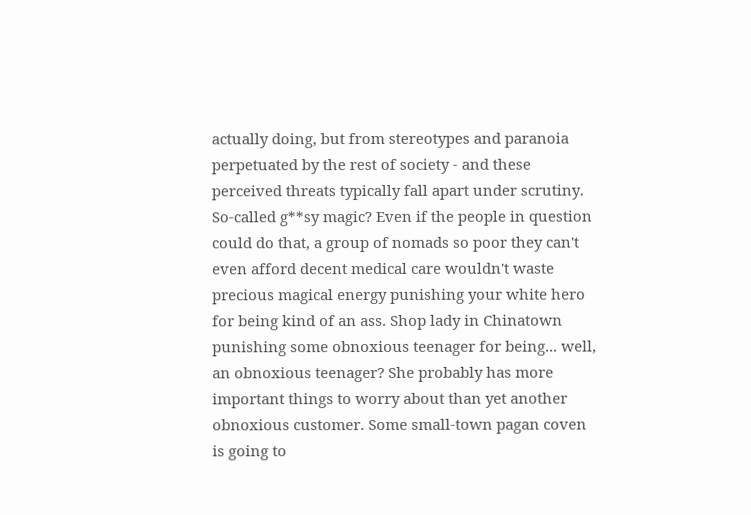actually doing, but from stereotypes and paranoia perpetuated by the rest of society - and these perceived threats typically fall apart under scrutiny. So-called g**sy magic? Even if the people in question could do that, a group of nomads so poor they can't even afford decent medical care wouldn't waste precious magical energy punishing your white hero for being kind of an ass. Shop lady in Chinatown punishing some obnoxious teenager for being... well, an obnoxious teenager? She probably has more important things to worry about than yet another obnoxious customer. Some small-town pagan coven is going to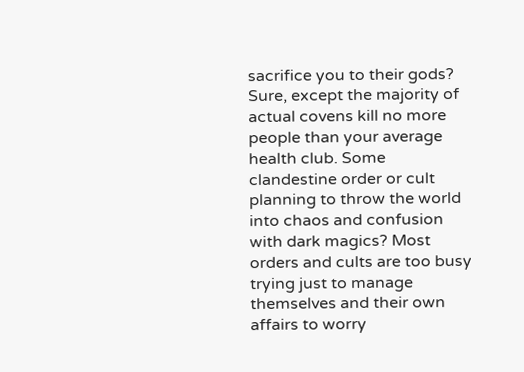sacrifice you to their gods? Sure, except the majority of actual covens kill no more people than your average health club. Some clandestine order or cult planning to throw the world into chaos and confusion with dark magics? Most orders and cults are too busy trying just to manage themselves and their own affairs to worry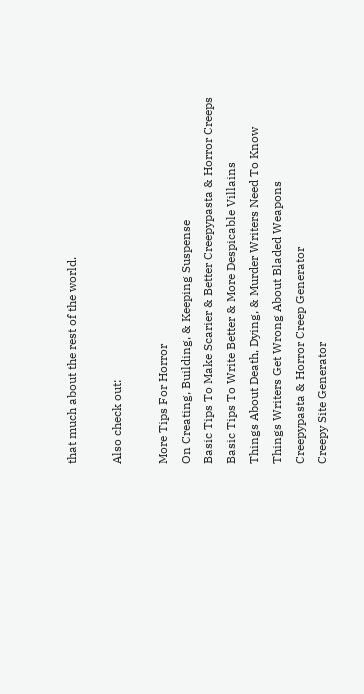that much about the rest of the world.

Also check out:

More Tips For Horror
On Creating, Building, & Keeping Suspense
Basic Tips To Make Scarier & Better Creepypasta & Horror Creeps
Basic Tips To Write Better & More Despicable Villains
Things About Death, Dying, & Murder Writers Need To Know
Things Writers Get Wrong About Bladed Weapons
Creepypasta & Horror Creep Generator
Creepy Site Generator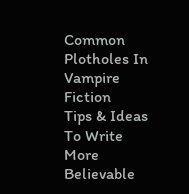Common Plotholes In Vampire Fiction
Tips & Ideas To Write More Believable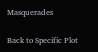Masquerades

Back to Specific Plot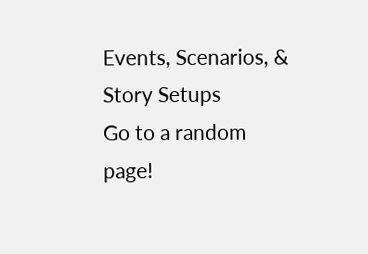Events, Scenarios, & Story Setups
Go to a random page!